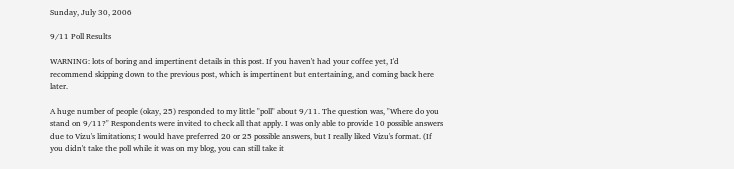Sunday, July 30, 2006

9/11 Poll Results

WARNING: lots of boring and impertinent details in this post. If you haven't had your coffee yet, I'd recommend skipping down to the previous post, which is impertinent but entertaining, and coming back here later.

A huge number of people (okay, 25) responded to my little "poll" about 9/11. The question was, "Where do you stand on 9/11?" Respondents were invited to check all that apply. I was only able to provide 10 possible answers due to Vizu's limitations; I would have preferred 20 or 25 possible answers, but I really liked Vizu's format. (If you didn't take the poll while it was on my blog, you can still take it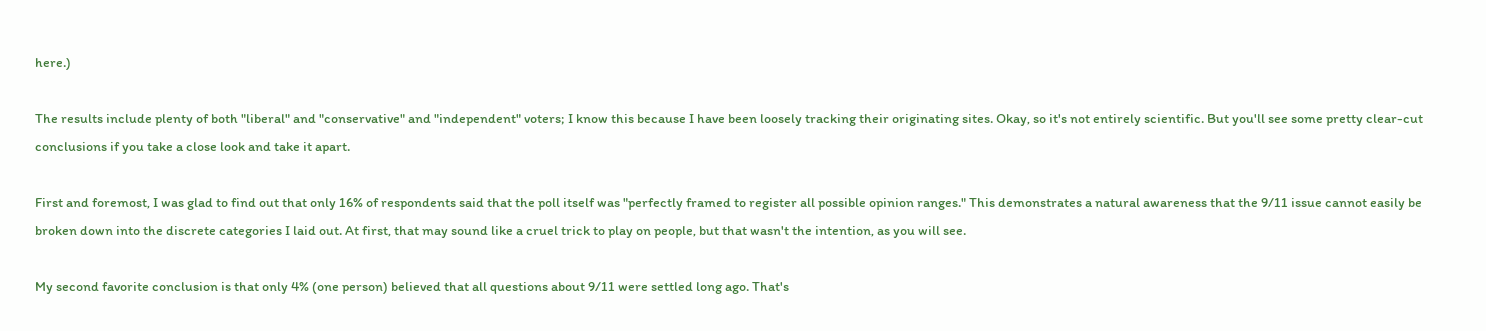here.)

The results include plenty of both "liberal" and "conservative" and "independent" voters; I know this because I have been loosely tracking their originating sites. Okay, so it's not entirely scientific. But you'll see some pretty clear-cut conclusions if you take a close look and take it apart.

First and foremost, I was glad to find out that only 16% of respondents said that the poll itself was "perfectly framed to register all possible opinion ranges." This demonstrates a natural awareness that the 9/11 issue cannot easily be broken down into the discrete categories I laid out. At first, that may sound like a cruel trick to play on people, but that wasn't the intention, as you will see.

My second favorite conclusion is that only 4% (one person) believed that all questions about 9/11 were settled long ago. That's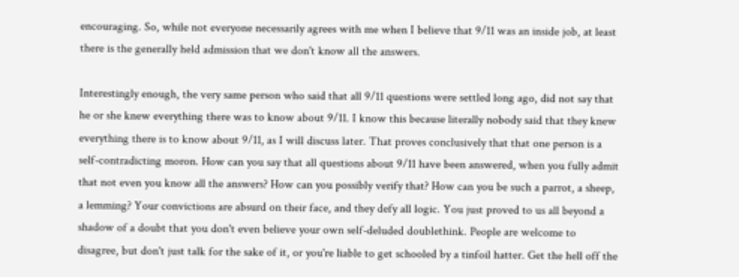encouraging. So, while not everyone necessarily agrees with me when I believe that 9/11 was an inside job, at least there is the generally held admission that we don't know all the answers.

Interestingly enough, the very same person who said that all 9/11 questions were settled long ago, did not say that he or she knew everything there was to know about 9/11. I know this because literally nobody said that they knew everything there is to know about 9/11, as I will discuss later. That proves conclusively that that one person is a self-contradicting moron. How can you say that all questions about 9/11 have been answered, when you fully admit that not even you know all the answers? How can you possibly verify that? How can you be such a parrot, a sheep, a lemming? Your convictions are absurd on their face, and they defy all logic. You just proved to us all beyond a shadow of a doubt that you don't even believe your own self-deluded doublethink. People are welcome to disagree, but don't just talk for the sake of it, or you're liable to get schooled by a tinfoil hatter. Get the hell off the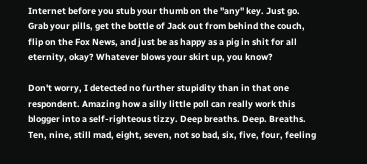Internet before you stub your thumb on the "any" key. Just go. Grab your pills, get the bottle of Jack out from behind the couch, flip on the Fox News, and just be as happy as a pig in shit for all eternity, okay? Whatever blows your skirt up, you know?

Don't worry, I detected no further stupidity than in that one respondent. Amazing how a silly little poll can really work this blogger into a self-righteous tizzy. Deep breaths. Deep. Breaths. Ten, nine, still mad, eight, seven, not so bad, six, five, four, feeling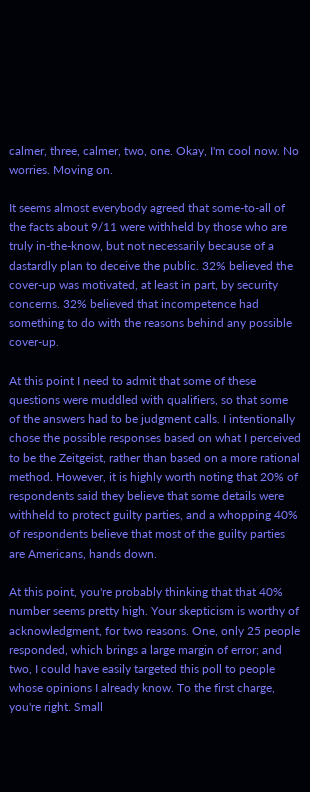calmer, three, calmer, two, one. Okay, I'm cool now. No worries. Moving on.

It seems almost everybody agreed that some-to-all of the facts about 9/11 were withheld by those who are truly in-the-know, but not necessarily because of a dastardly plan to deceive the public. 32% believed the cover-up was motivated, at least in part, by security concerns. 32% believed that incompetence had something to do with the reasons behind any possible cover-up.

At this point I need to admit that some of these questions were muddled with qualifiers, so that some of the answers had to be judgment calls. I intentionally chose the possible responses based on what I perceived to be the Zeitgeist, rather than based on a more rational method. However, it is highly worth noting that 20% of respondents said they believe that some details were withheld to protect guilty parties, and a whopping 40% of respondents believe that most of the guilty parties are Americans, hands down.

At this point, you're probably thinking that that 40% number seems pretty high. Your skepticism is worthy of acknowledgment, for two reasons. One, only 25 people responded, which brings a large margin of error; and two, I could have easily targeted this poll to people whose opinions I already know. To the first charge, you're right. Small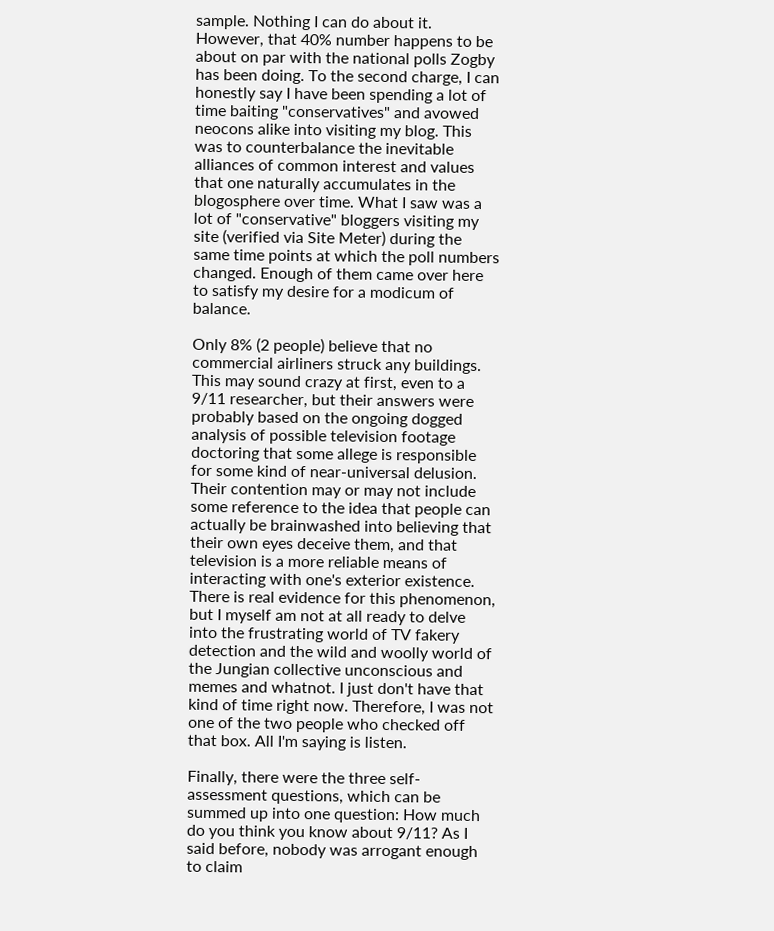sample. Nothing I can do about it. However, that 40% number happens to be about on par with the national polls Zogby has been doing. To the second charge, I can honestly say I have been spending a lot of time baiting "conservatives" and avowed neocons alike into visiting my blog. This was to counterbalance the inevitable alliances of common interest and values that one naturally accumulates in the blogosphere over time. What I saw was a lot of "conservative" bloggers visiting my site (verified via Site Meter) during the same time points at which the poll numbers changed. Enough of them came over here to satisfy my desire for a modicum of balance.

Only 8% (2 people) believe that no commercial airliners struck any buildings. This may sound crazy at first, even to a 9/11 researcher, but their answers were probably based on the ongoing dogged analysis of possible television footage doctoring that some allege is responsible for some kind of near-universal delusion. Their contention may or may not include some reference to the idea that people can actually be brainwashed into believing that their own eyes deceive them, and that television is a more reliable means of interacting with one's exterior existence. There is real evidence for this phenomenon, but I myself am not at all ready to delve into the frustrating world of TV fakery detection and the wild and woolly world of the Jungian collective unconscious and memes and whatnot. I just don't have that kind of time right now. Therefore, I was not one of the two people who checked off that box. All I'm saying is listen.

Finally, there were the three self-assessment questions, which can be summed up into one question: How much do you think you know about 9/11? As I said before, nobody was arrogant enough to claim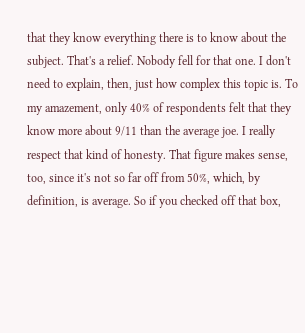that they know everything there is to know about the subject. That's a relief. Nobody fell for that one. I don't need to explain, then, just how complex this topic is. To my amazement, only 40% of respondents felt that they know more about 9/11 than the average joe. I really respect that kind of honesty. That figure makes sense, too, since it's not so far off from 50%, which, by definition, is average. So if you checked off that box,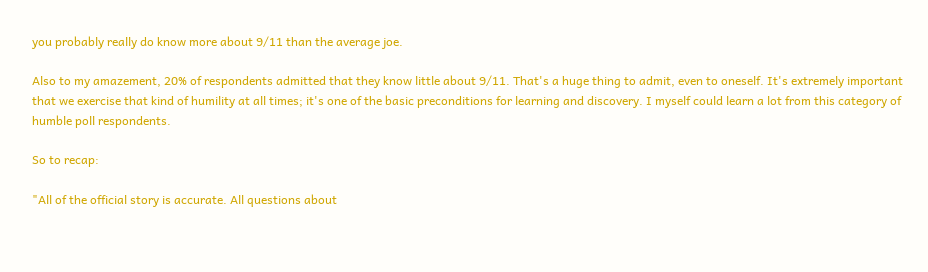you probably really do know more about 9/11 than the average joe.

Also to my amazement, 20% of respondents admitted that they know little about 9/11. That's a huge thing to admit, even to oneself. It's extremely important that we exercise that kind of humility at all times; it's one of the basic preconditions for learning and discovery. I myself could learn a lot from this category of humble poll respondents.

So to recap:

"All of the official story is accurate. All questions about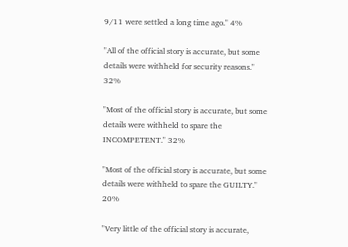9/11 were settled a long time ago." 4%

"All of the official story is accurate, but some details were withheld for security reasons." 32%

"Most of the official story is accurate, but some details were withheld to spare the INCOMPETENT." 32%

"Most of the official story is accurate, but some details were withheld to spare the GUILTY." 20%

"Very little of the official story is accurate,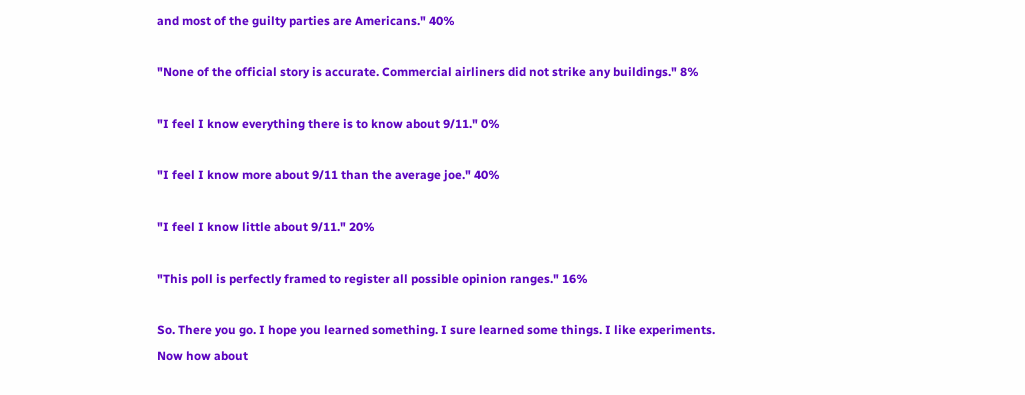and most of the guilty parties are Americans." 40%

"None of the official story is accurate. Commercial airliners did not strike any buildings." 8%

"I feel I know everything there is to know about 9/11." 0%

"I feel I know more about 9/11 than the average joe." 40%

"I feel I know little about 9/11." 20%

"This poll is perfectly framed to register all possible opinion ranges." 16%

So. There you go. I hope you learned something. I sure learned some things. I like experiments. Now how about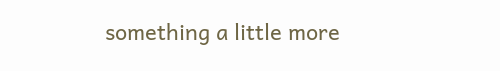something a little more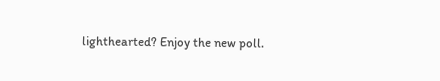lighthearted? Enjoy the new poll.